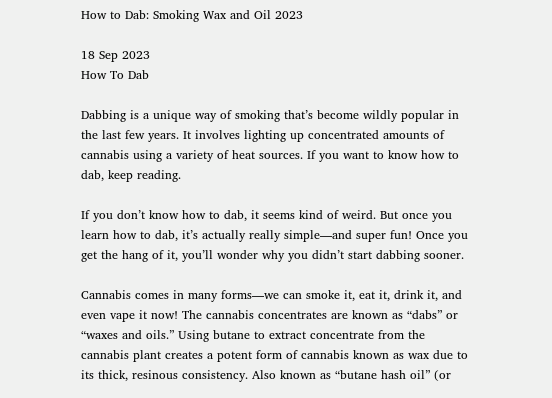How to Dab: Smoking Wax and Oil 2023

18 Sep 2023
How To Dab

Dabbing is a unique way of smoking that’s become wildly popular in the last few years. It involves lighting up concentrated amounts of cannabis using a variety of heat sources. If you want to know how to dab, keep reading.

If you don’t know how to dab, it seems kind of weird. But once you learn how to dab, it’s actually really simple—and super fun! Once you get the hang of it, you’ll wonder why you didn’t start dabbing sooner.

Cannabis comes in many forms—we can smoke it, eat it, drink it, and even vape it now! The cannabis concentrates are known as “dabs” or “waxes and oils.” Using butane to extract concentrate from the cannabis plant creates a potent form of cannabis known as wax due to its thick, resinous consistency. Also known as “butane hash oil” (or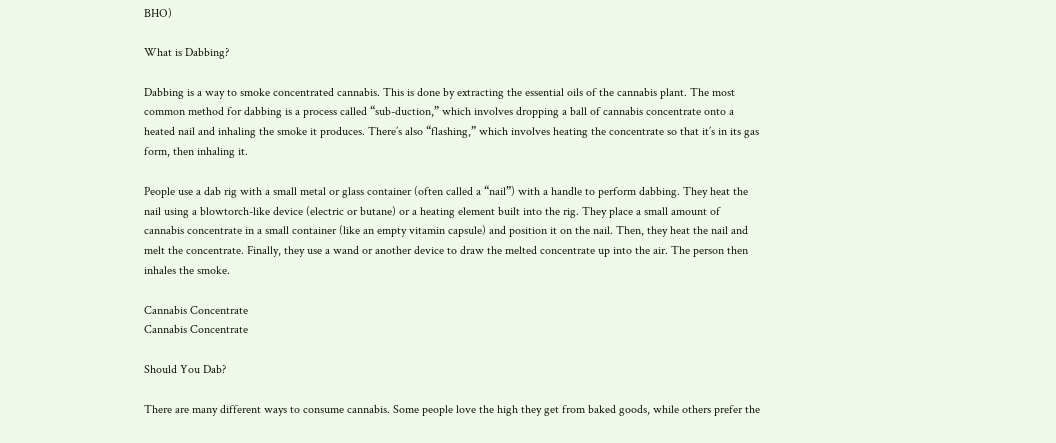BHO)

What is Dabbing?

Dabbing is a way to smoke concentrated cannabis. This is done by extracting the essential oils of the cannabis plant. The most common method for dabbing is a process called “sub-duction,” which involves dropping a ball of cannabis concentrate onto a heated nail and inhaling the smoke it produces. There’s also “flashing,” which involves heating the concentrate so that it’s in its gas form, then inhaling it.

People use a dab rig with a small metal or glass container (often called a “nail”) with a handle to perform dabbing. They heat the nail using a blowtorch-like device (electric or butane) or a heating element built into the rig. They place a small amount of cannabis concentrate in a small container (like an empty vitamin capsule) and position it on the nail. Then, they heat the nail and melt the concentrate. Finally, they use a wand or another device to draw the melted concentrate up into the air. The person then inhales the smoke.

Cannabis Concentrate
Cannabis Concentrate

Should You Dab?

There are many different ways to consume cannabis. Some people love the high they get from baked goods, while others prefer the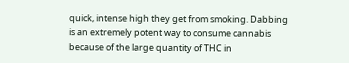quick, intense high they get from smoking. Dabbing is an extremely potent way to consume cannabis because of the large quantity of THC in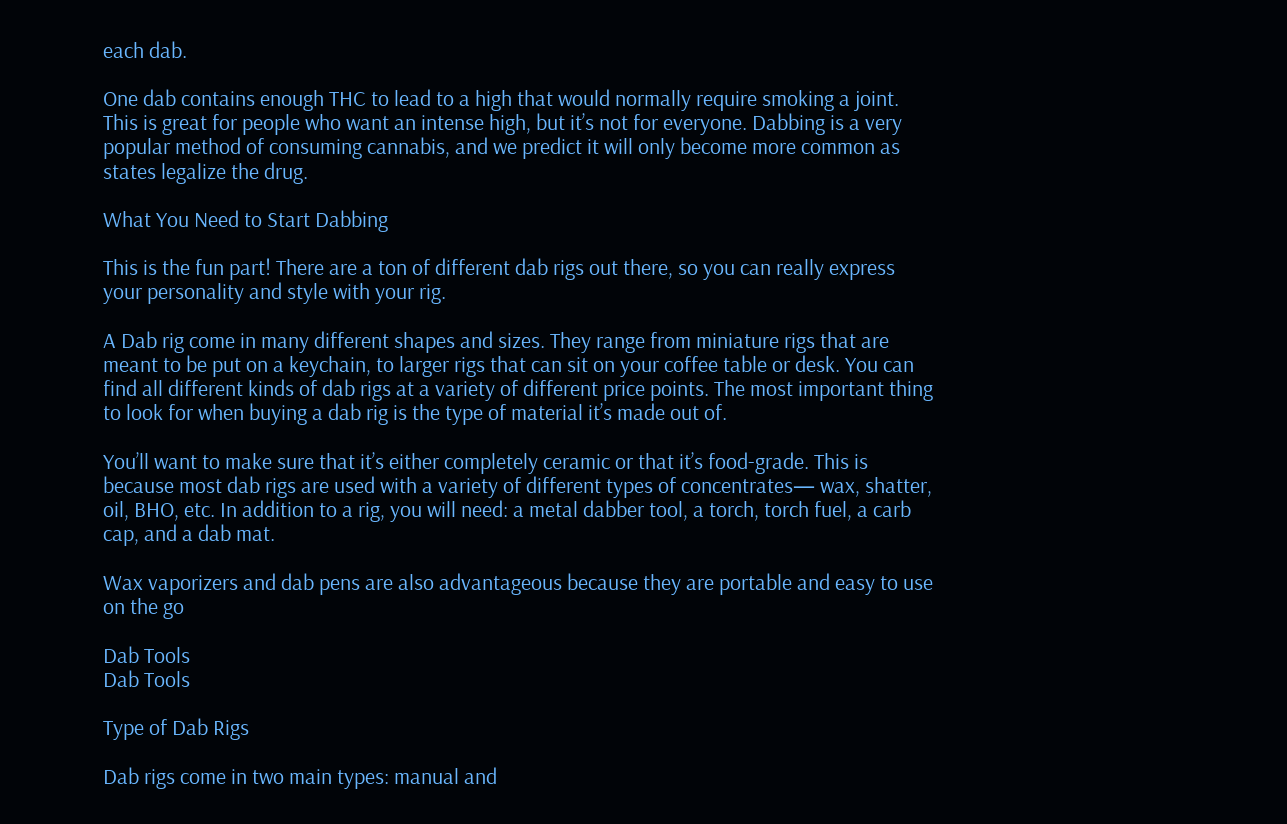each dab.

One dab contains enough THC to lead to a high that would normally require smoking a joint. This is great for people who want an intense high, but it’s not for everyone. Dabbing is a very popular method of consuming cannabis, and we predict it will only become more common as states legalize the drug.

What You Need to Start Dabbing

This is the fun part! There are a ton of different dab rigs out there, so you can really express your personality and style with your rig.

A Dab rig come in many different shapes and sizes. They range from miniature rigs that are meant to be put on a keychain, to larger rigs that can sit on your coffee table or desk. You can find all different kinds of dab rigs at a variety of different price points. The most important thing to look for when buying a dab rig is the type of material it’s made out of.

You’ll want to make sure that it’s either completely ceramic or that it’s food-grade. This is because most dab rigs are used with a variety of different types of concentrates— wax, shatter, oil, BHO, etc. In addition to a rig, you will need: a metal dabber tool, a torch, torch fuel, a carb cap, and a dab mat.

Wax vaporizers and dab pens are also advantageous because they are portable and easy to use on the go

Dab Tools
Dab Tools

Type of Dab Rigs

Dab rigs come in two main types: manual and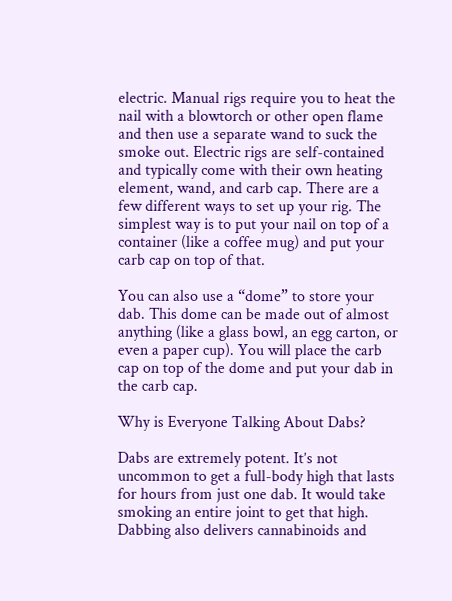electric. Manual rigs require you to heat the nail with a blowtorch or other open flame and then use a separate wand to suck the smoke out. Electric rigs are self-contained and typically come with their own heating element, wand, and carb cap. There are a few different ways to set up your rig. The simplest way is to put your nail on top of a container (like a coffee mug) and put your carb cap on top of that.

You can also use a “dome” to store your dab. This dome can be made out of almost anything (like a glass bowl, an egg carton, or even a paper cup). You will place the carb cap on top of the dome and put your dab in the carb cap.

Why is Everyone Talking About Dabs?

Dabs are extremely potent. It’s not uncommon to get a full-body high that lasts for hours from just one dab. It would take smoking an entire joint to get that high. Dabbing also delivers cannabinoids and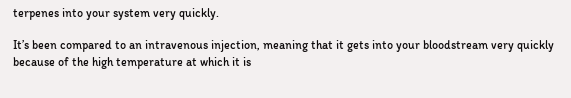terpenes into your system very quickly.

It’s been compared to an intravenous injection, meaning that it gets into your bloodstream very quickly because of the high temperature at which it is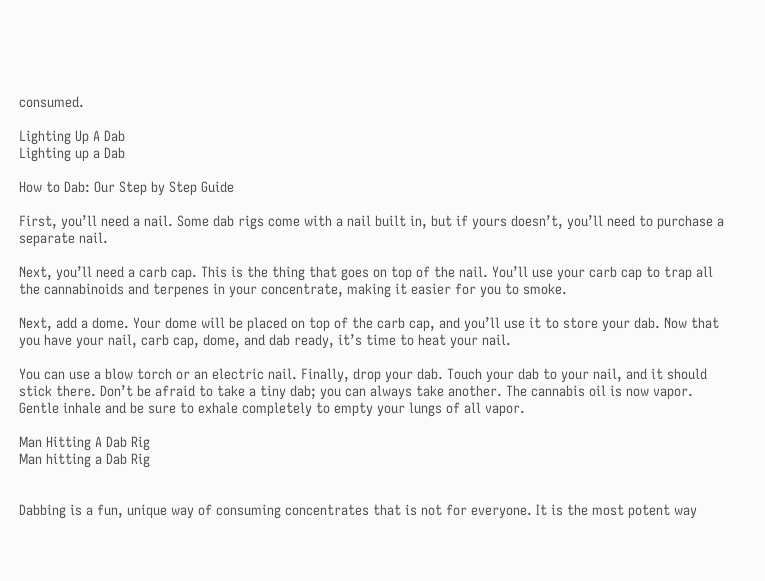consumed.

Lighting Up A Dab
Lighting up a Dab

How to Dab: Our Step by Step Guide

First, you’ll need a nail. Some dab rigs come with a nail built in, but if yours doesn’t, you’ll need to purchase a separate nail.

Next, you’ll need a carb cap. This is the thing that goes on top of the nail. You’ll use your carb cap to trap all the cannabinoids and terpenes in your concentrate, making it easier for you to smoke.

Next, add a dome. Your dome will be placed on top of the carb cap, and you’ll use it to store your dab. Now that you have your nail, carb cap, dome, and dab ready, it’s time to heat your nail.

You can use a blow torch or an electric nail. Finally, drop your dab. Touch your dab to your nail, and it should stick there. Don’t be afraid to take a tiny dab; you can always take another. The cannabis oil is now vapor. Gentle inhale and be sure to exhale completely to empty your lungs of all vapor.

Man Hitting A Dab Rig
Man hitting a Dab Rig


Dabbing is a fun, unique way of consuming concentrates that is not for everyone. It is the most potent way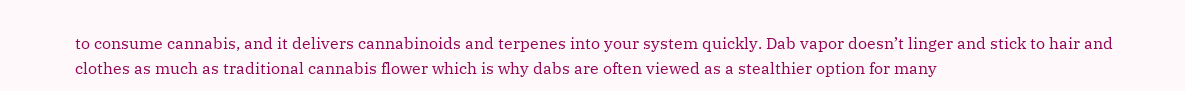to consume cannabis, and it delivers cannabinoids and terpenes into your system quickly. Dab vapor doesn’t linger and stick to hair and clothes as much as traditional cannabis flower which is why dabs are often viewed as a stealthier option for many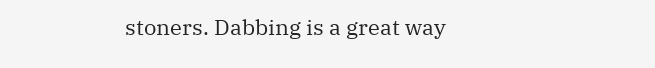stoners. Dabbing is a great way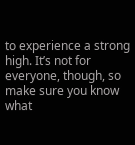to experience a strong high. It’s not for everyone, though, so make sure you know what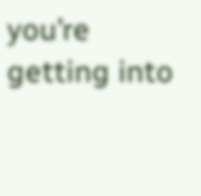you’re getting into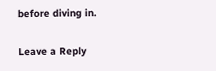before diving in.

Leave a Reply